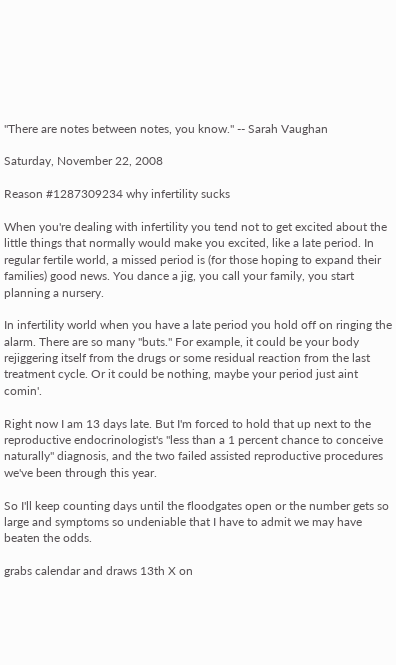"There are notes between notes, you know." -- Sarah Vaughan

Saturday, November 22, 2008

Reason #1287309234 why infertility sucks

When you're dealing with infertility you tend not to get excited about the little things that normally would make you excited, like a late period. In regular fertile world, a missed period is (for those hoping to expand their families) good news. You dance a jig, you call your family, you start planning a nursery.

In infertility world when you have a late period you hold off on ringing the alarm. There are so many "buts." For example, it could be your body rejiggering itself from the drugs or some residual reaction from the last treatment cycle. Or it could be nothing, maybe your period just aint comin'.

Right now I am 13 days late. But I'm forced to hold that up next to the reproductive endocrinologist's "less than a 1 percent chance to conceive naturally" diagnosis, and the two failed assisted reproductive procedures we've been through this year.

So I'll keep counting days until the floodgates open or the number gets so large and symptoms so undeniable that I have to admit we may have beaten the odds.

grabs calendar and draws 13th X on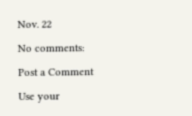Nov. 22

No comments:

Post a Comment

Use your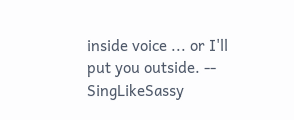inside voice ... or I'll put you outside. -- SingLikeSassy